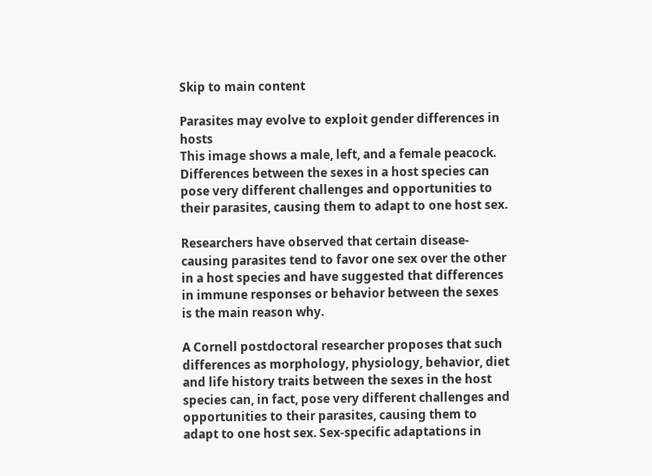Skip to main content

Parasites may evolve to exploit gender differences in hosts
This image shows a male, left, and a female peacock. Differences between the sexes in a host species can pose very different challenges and opportunities to their parasites, causing them to adapt to one host sex.

Researchers have observed that certain disease-causing parasites tend to favor one sex over the other in a host species and have suggested that differences in immune responses or behavior between the sexes is the main reason why.

A Cornell postdoctoral researcher proposes that such differences as morphology, physiology, behavior, diet and life history traits between the sexes in the host species can, in fact, pose very different challenges and opportunities to their parasites, causing them to adapt to one host sex. Sex-specific adaptations in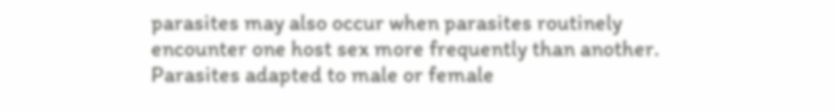parasites may also occur when parasites routinely encounter one host sex more frequently than another. Parasites adapted to male or female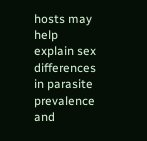hosts may help explain sex differences in parasite prevalence and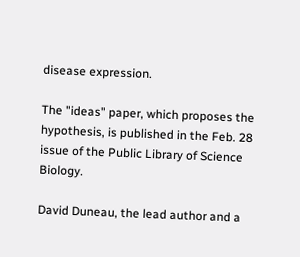disease expression.

The "ideas" paper, which proposes the hypothesis, is published in the Feb. 28 issue of the Public Library of Science Biology.

David Duneau, the lead author and a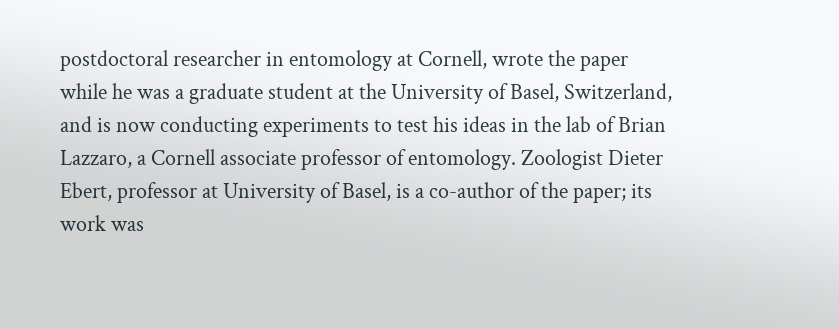postdoctoral researcher in entomology at Cornell, wrote the paper while he was a graduate student at the University of Basel, Switzerland, and is now conducting experiments to test his ideas in the lab of Brian Lazzaro, a Cornell associate professor of entomology. Zoologist Dieter Ebert, professor at University of Basel, is a co-author of the paper; its work was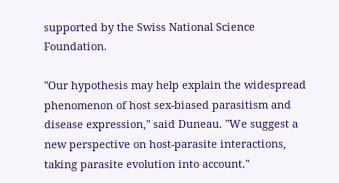supported by the Swiss National Science Foundation.

"Our hypothesis may help explain the widespread phenomenon of host sex-biased parasitism and disease expression," said Duneau. "We suggest a new perspective on host-parasite interactions, taking parasite evolution into account."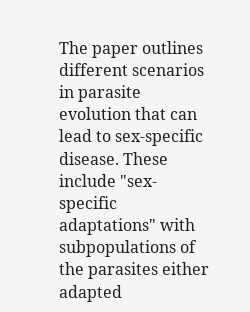The paper outlines different scenarios in parasite evolution that can lead to sex-specific disease. These include "sex-specific adaptations" with subpopulations of the parasites either adapted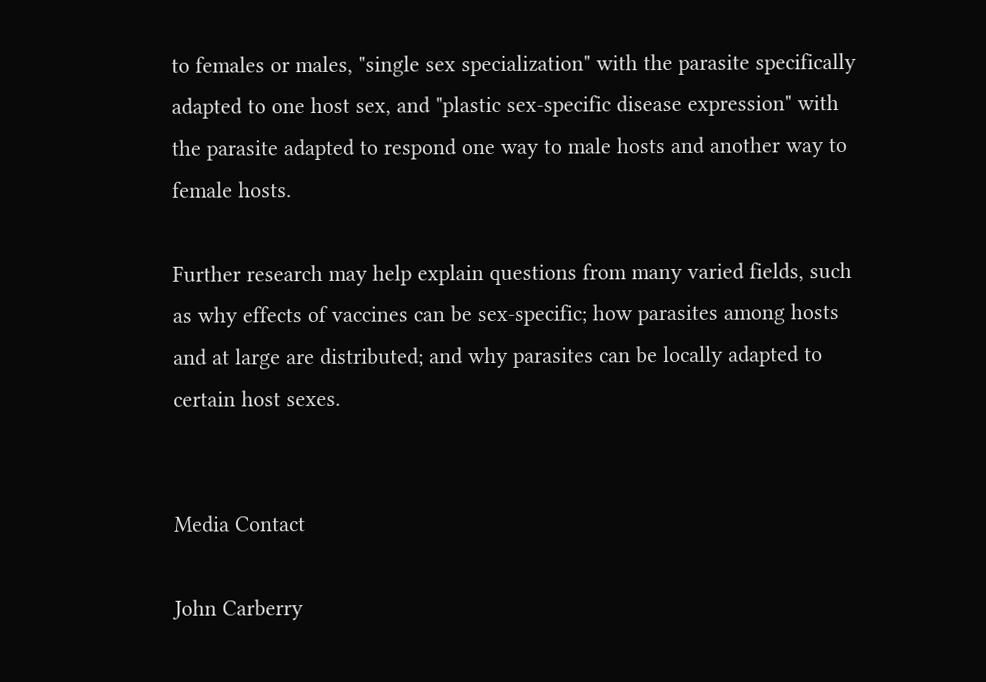to females or males, "single sex specialization" with the parasite specifically adapted to one host sex, and "plastic sex-specific disease expression" with the parasite adapted to respond one way to male hosts and another way to female hosts.

Further research may help explain questions from many varied fields, such as why effects of vaccines can be sex-specific; how parasites among hosts and at large are distributed; and why parasites can be locally adapted to certain host sexes.


Media Contact

John Carberry